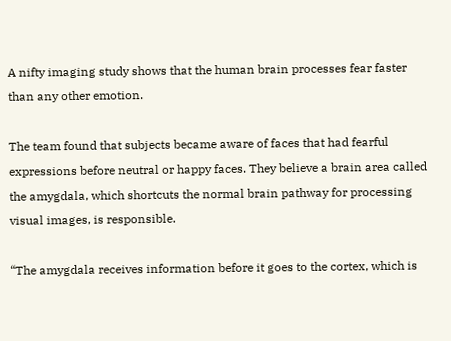A nifty imaging study shows that the human brain processes fear faster than any other emotion.

The team found that subjects became aware of faces that had fearful expressions before neutral or happy faces. They believe a brain area called the amygdala, which shortcuts the normal brain pathway for processing visual images, is responsible.

“The amygdala receives information before it goes to the cortex, which is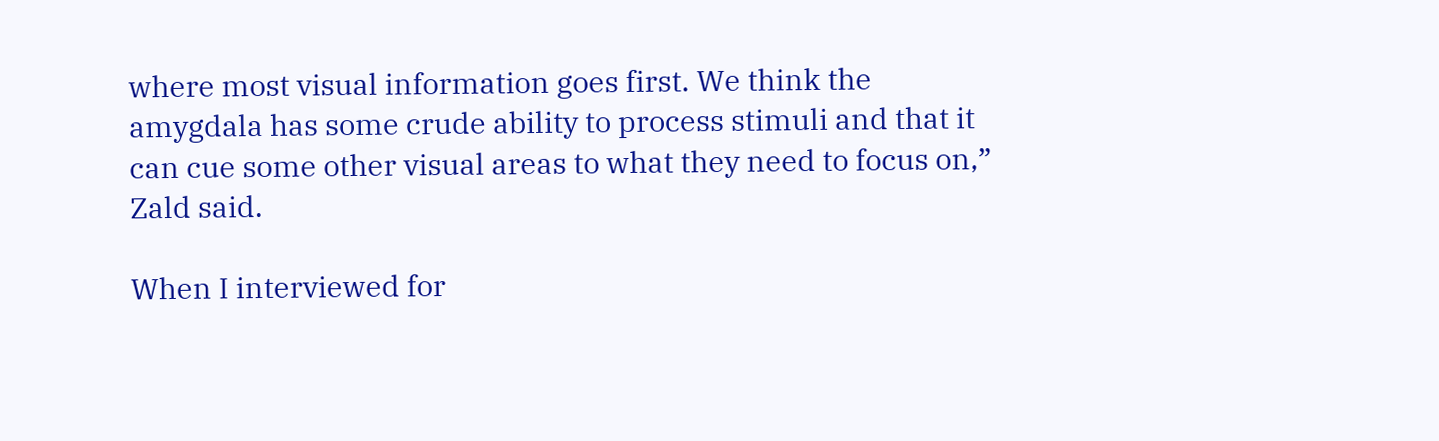where most visual information goes first. We think the amygdala has some crude ability to process stimuli and that it can cue some other visual areas to what they need to focus on,” Zald said.

When I interviewed for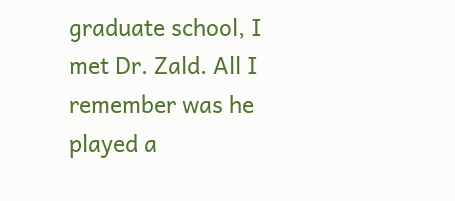graduate school, I met Dr. Zald. All I remember was he played a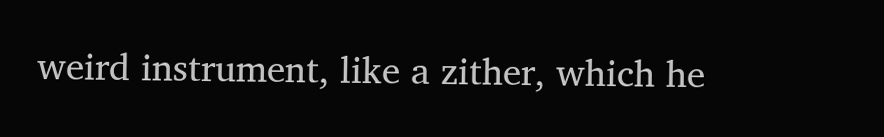weird instrument, like a zither, which he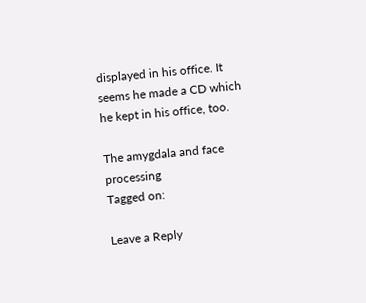displayed in his office. It seems he made a CD which he kept in his office, too.

The amygdala and face processing
Tagged on:

Leave a Reply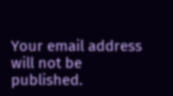Your email address will not be published.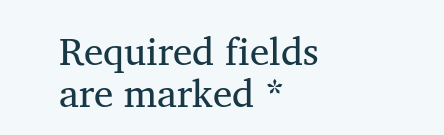Required fields are marked *